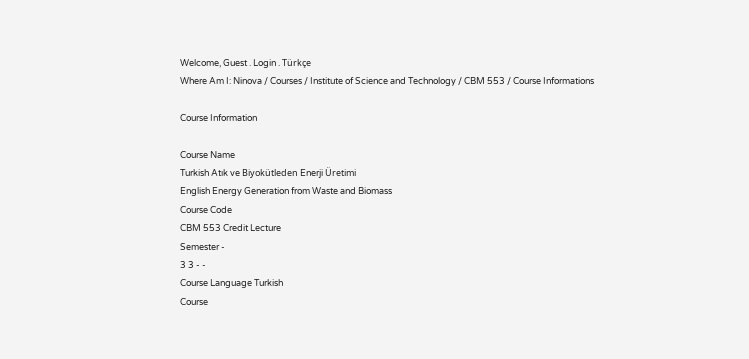Welcome, Guest . Login . Türkçe
Where Am I: Ninova / Courses / Institute of Science and Technology / CBM 553 / Course Informations

Course Information

Course Name
Turkish Atık ve Biyokütleden Enerji Üretimi
English Energy Generation from Waste and Biomass
Course Code
CBM 553 Credit Lecture
Semester -
3 3 - -
Course Language Turkish
Course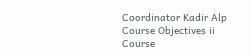Coordinator Kadir Alp
Course Objectives ii
Course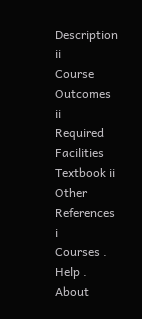Description ii
Course Outcomes ii
Required Facilities
Textbook ii
Other References i
Courses . Help . About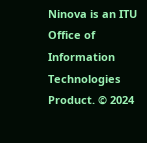Ninova is an ITU Office of Information Technologies Product. © 2024